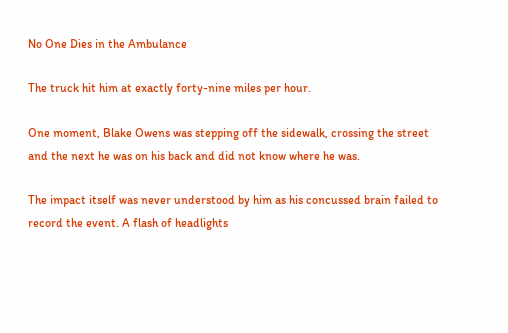No One Dies in the Ambulance

The truck hit him at exactly forty-nine miles per hour.

One moment, Blake Owens was stepping off the sidewalk, crossing the street and the next he was on his back and did not know where he was.

The impact itself was never understood by him as his concussed brain failed to record the event. A flash of headlights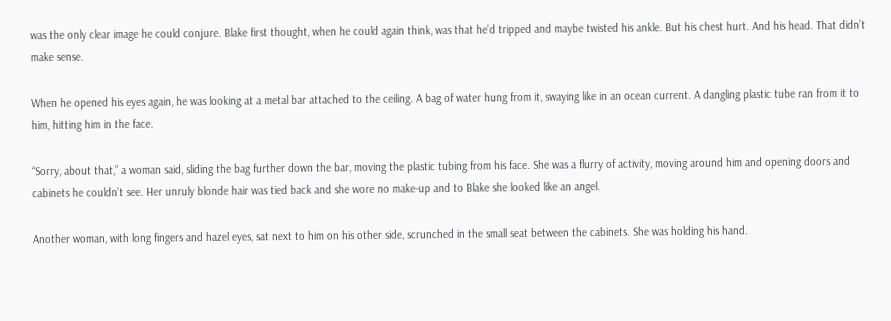was the only clear image he could conjure. Blake first thought, when he could again think, was that he’d tripped and maybe twisted his ankle. But his chest hurt. And his head. That didn’t make sense.

When he opened his eyes again, he was looking at a metal bar attached to the ceiling. A bag of water hung from it, swaying like in an ocean current. A dangling plastic tube ran from it to him, hitting him in the face.

“Sorry, about that,” a woman said, sliding the bag further down the bar, moving the plastic tubing from his face. She was a flurry of activity, moving around him and opening doors and cabinets he couldn’t see. Her unruly blonde hair was tied back and she wore no make-up and to Blake she looked like an angel.

Another woman, with long fingers and hazel eyes, sat next to him on his other side, scrunched in the small seat between the cabinets. She was holding his hand.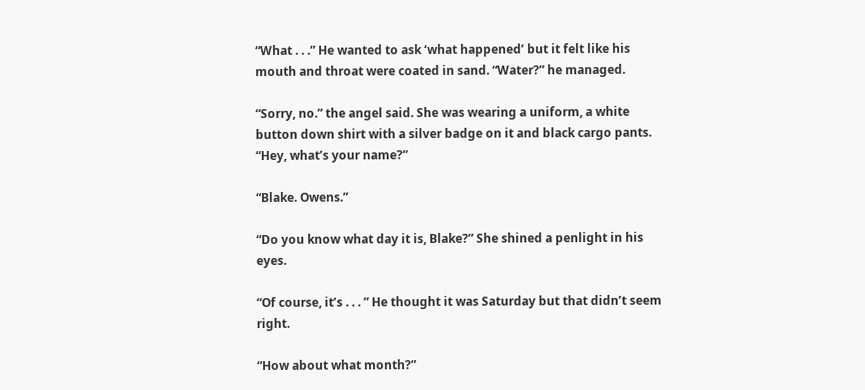“What . . .” He wanted to ask ‘what happened’ but it felt like his mouth and throat were coated in sand. “Water?” he managed.

“Sorry, no.” the angel said. She was wearing a uniform, a white button down shirt with a silver badge on it and black cargo pants. “Hey, what’s your name?”

“Blake. Owens.”

“Do you know what day it is, Blake?” She shined a penlight in his eyes.

“Of course, it’s . . . ” He thought it was Saturday but that didn’t seem right.

“How about what month?”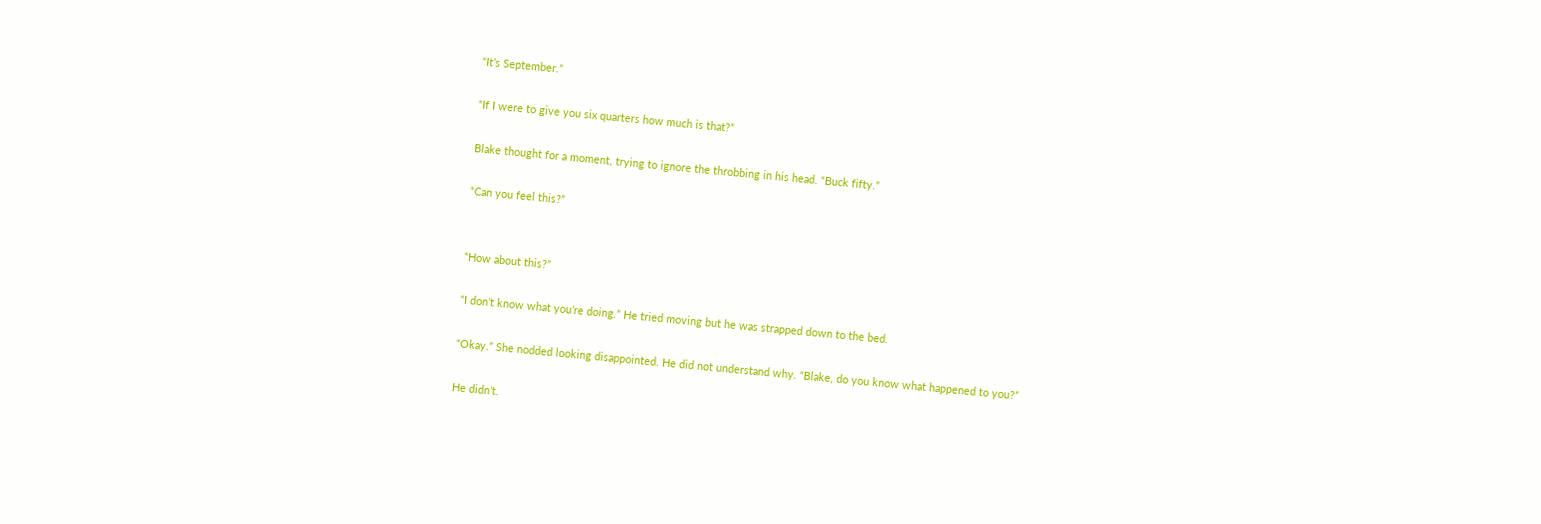“It’s September.”

“If I were to give you six quarters how much is that?”

Blake thought for a moment, trying to ignore the throbbing in his head. “Buck fifty.”

“Can you feel this?”


“How about this?”

“I don’t know what you’re doing.” He tried moving but he was strapped down to the bed.

“Okay.” She nodded looking disappointed. He did not understand why. “Blake, do you know what happened to you?”

He didn’t.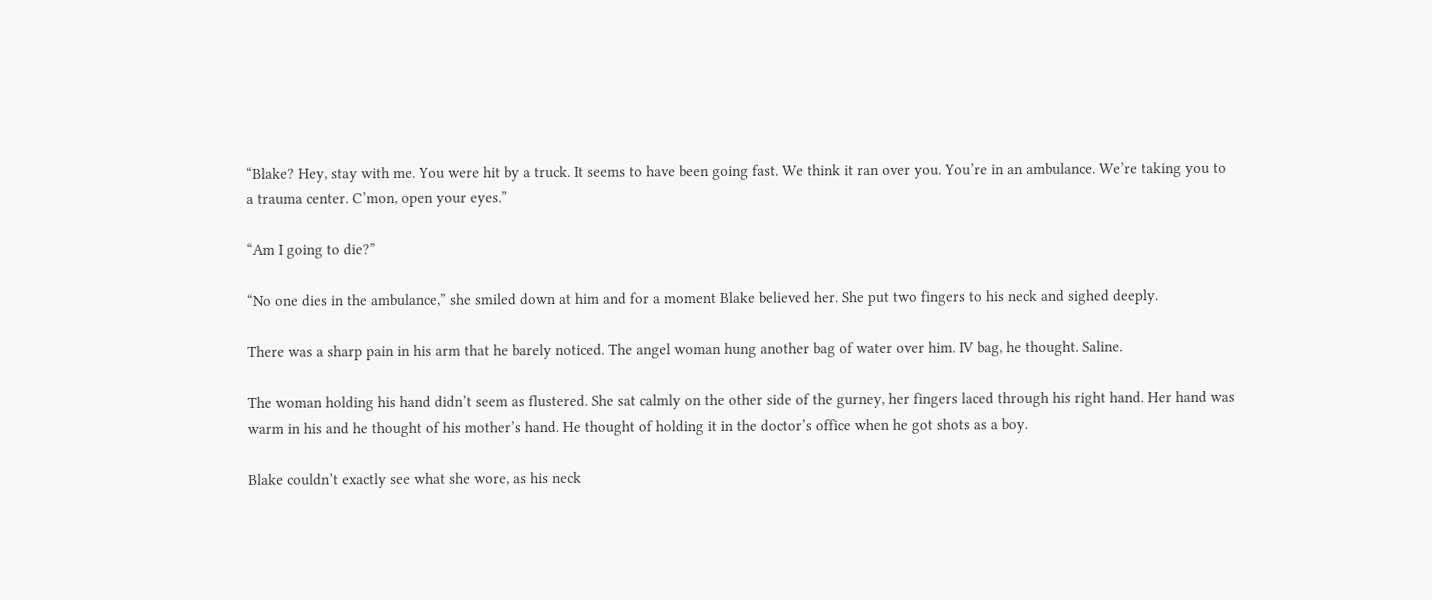“Blake? Hey, stay with me. You were hit by a truck. It seems to have been going fast. We think it ran over you. You’re in an ambulance. We’re taking you to a trauma center. C’mon, open your eyes.”

“Am I going to die?”

“No one dies in the ambulance,” she smiled down at him and for a moment Blake believed her. She put two fingers to his neck and sighed deeply.

There was a sharp pain in his arm that he barely noticed. The angel woman hung another bag of water over him. IV bag, he thought. Saline.

The woman holding his hand didn’t seem as flustered. She sat calmly on the other side of the gurney, her fingers laced through his right hand. Her hand was warm in his and he thought of his mother’s hand. He thought of holding it in the doctor’s office when he got shots as a boy.

Blake couldn’t exactly see what she wore, as his neck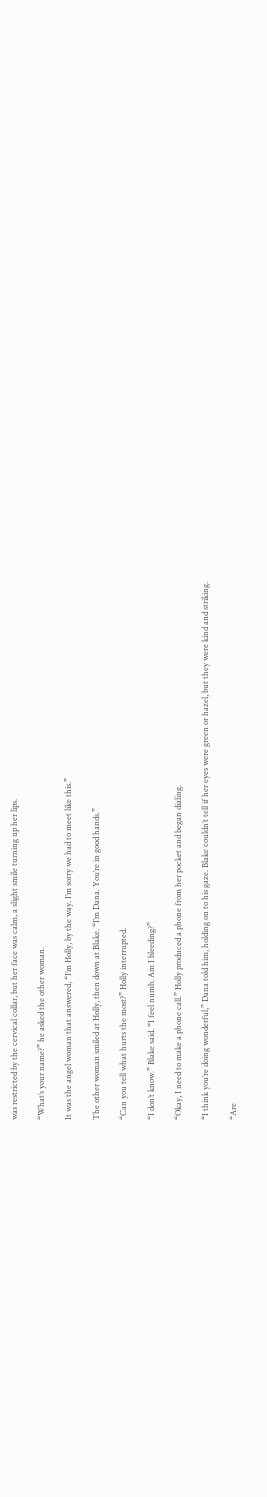was restricted by the cervical collar, but her face was calm, a slight smile turning up her lips.

“What’s your name?” he asked the other woman.

It was the angel woman that answered, “I’m Holly, by the way. I’m sorry we had to meet like this.”

The other woman smiled at Holly, then down at Blake. “I’m Dana. You’re in good hands.”

“Can you tell what hurts the most?” Holly interrupted.

“I don’t know.” Blake said. “I feel numb. Am I bleeding?”

“Okay, I need to make a phone call.” Holly produced a phone from her pocket and began dialing.

“I think you’re doing wonderful,” Dana told him, holding on to his gaze. Blake couldn’t tell if her eyes were green or hazel, but they were kind and striking.

“Are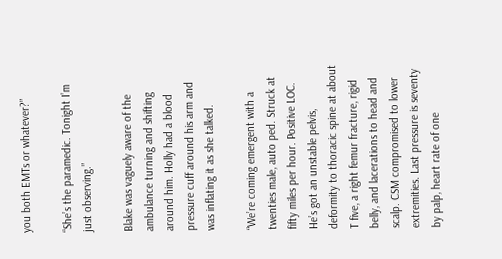you both EMTs or whatever?”

“She’s the paramedic. Tonight I’m just observing.”

Blake was vaguely aware of the ambulance turning and shifting around him. Holly had a blood pressure cuff around his arm and was inflating it as she talked.

“We’re coming emergent with a twenties male, auto ped. Struck at fifty miles per hour. Positive LOC. He’s got an unstable pelvis, deformity to thoracic spine at about T five, a right femur fracture, rigid belly, and lacerations to head and scalp. CSM compromised to lower extremities. Last pressure is seventy by palp, heart rate of one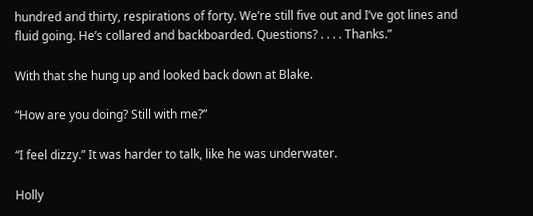hundred and thirty, respirations of forty. We’re still five out and I’ve got lines and fluid going. He’s collared and backboarded. Questions? . . . . Thanks.”

With that she hung up and looked back down at Blake.

“How are you doing? Still with me?”

“I feel dizzy.” It was harder to talk, like he was underwater.

Holly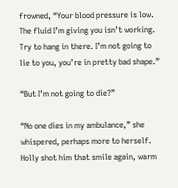frowned, “Your blood pressure is low. The fluid I’m giving you isn’t working. Try to hang in there. I’m not going to lie to you, you’re in pretty bad shape.”

“But I’m not going to die?”

“No one dies in my ambulance,” she whispered, perhaps more to herself. Holly shot him that smile again, warm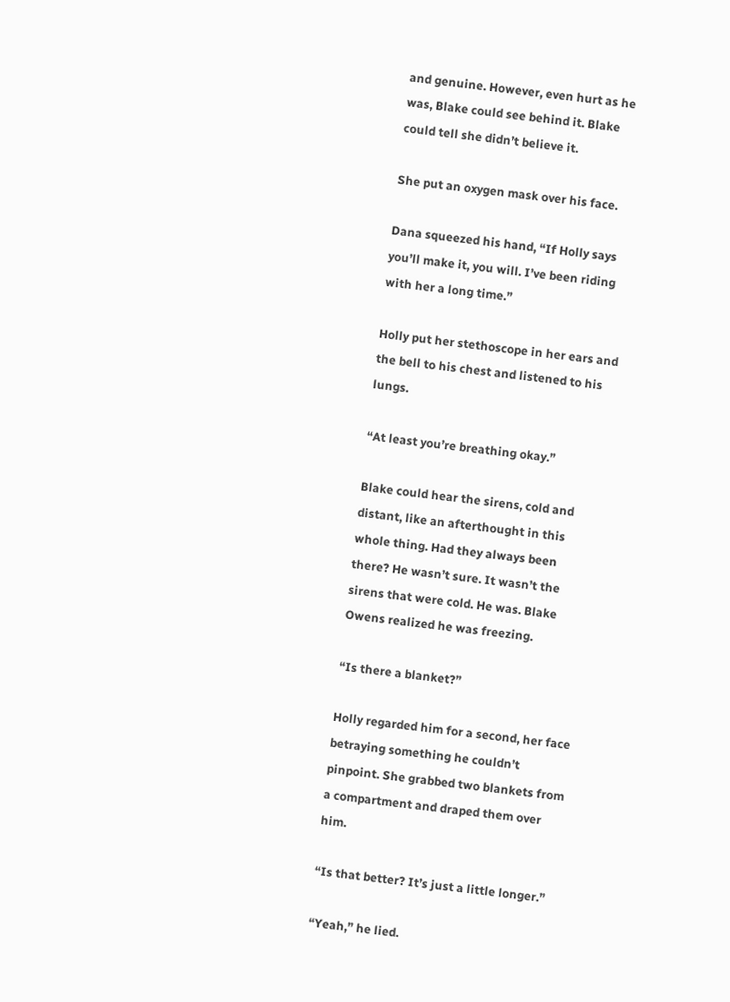and genuine. However, even hurt as he was, Blake could see behind it. Blake could tell she didn’t believe it.

She put an oxygen mask over his face.

Dana squeezed his hand, “If Holly says you’ll make it, you will. I’ve been riding with her a long time.”

Holly put her stethoscope in her ears and the bell to his chest and listened to his lungs.

“At least you’re breathing okay.”

Blake could hear the sirens, cold and distant, like an afterthought in this whole thing. Had they always been there? He wasn’t sure. It wasn’t the sirens that were cold. He was. Blake Owens realized he was freezing.

“Is there a blanket?”

Holly regarded him for a second, her face betraying something he couldn’t pinpoint. She grabbed two blankets from a compartment and draped them over him.

“Is that better? It’s just a little longer.”

“Yeah,” he lied.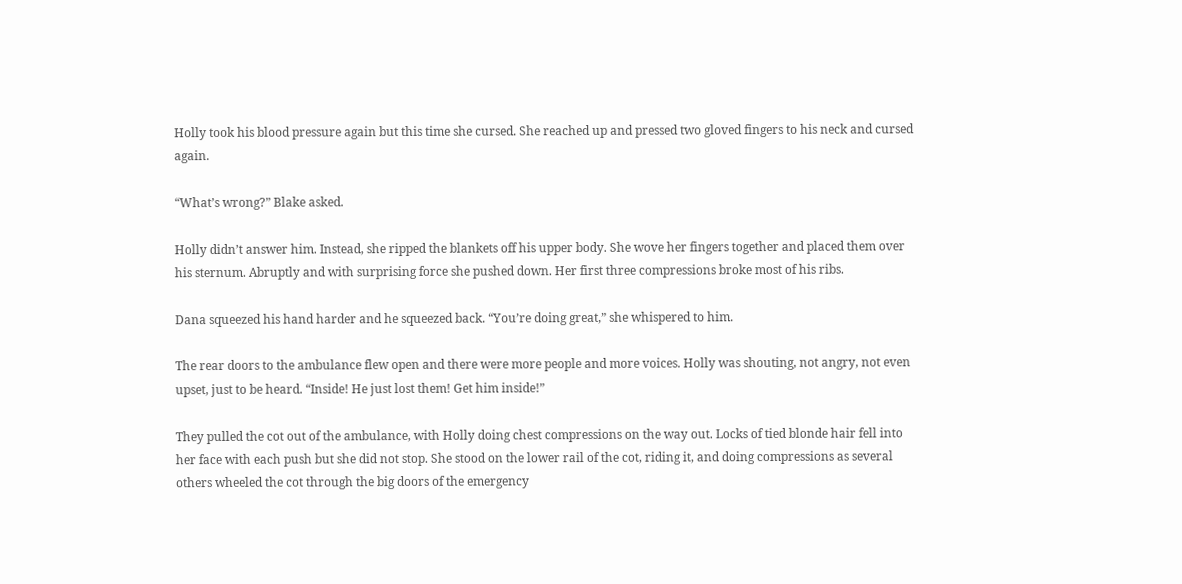Holly took his blood pressure again but this time she cursed. She reached up and pressed two gloved fingers to his neck and cursed again.

“What’s wrong?” Blake asked.

Holly didn’t answer him. Instead, she ripped the blankets off his upper body. She wove her fingers together and placed them over his sternum. Abruptly and with surprising force she pushed down. Her first three compressions broke most of his ribs.

Dana squeezed his hand harder and he squeezed back. “You’re doing great,” she whispered to him.

The rear doors to the ambulance flew open and there were more people and more voices. Holly was shouting, not angry, not even upset, just to be heard. “Inside! He just lost them! Get him inside!”

They pulled the cot out of the ambulance, with Holly doing chest compressions on the way out. Locks of tied blonde hair fell into her face with each push but she did not stop. She stood on the lower rail of the cot, riding it, and doing compressions as several others wheeled the cot through the big doors of the emergency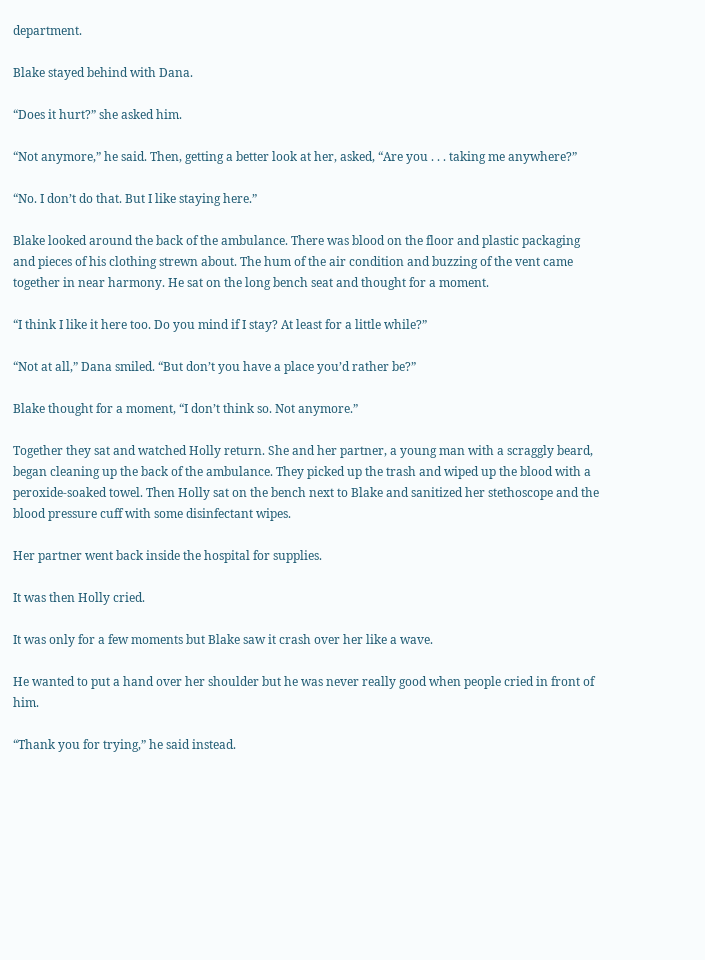department.

Blake stayed behind with Dana.

“Does it hurt?” she asked him.

“Not anymore,” he said. Then, getting a better look at her, asked, “Are you . . . taking me anywhere?”

“No. I don’t do that. But I like staying here.”

Blake looked around the back of the ambulance. There was blood on the floor and plastic packaging and pieces of his clothing strewn about. The hum of the air condition and buzzing of the vent came together in near harmony. He sat on the long bench seat and thought for a moment.

“I think I like it here too. Do you mind if I stay? At least for a little while?”

“Not at all,” Dana smiled. “But don’t you have a place you’d rather be?”

Blake thought for a moment, “I don’t think so. Not anymore.”

Together they sat and watched Holly return. She and her partner, a young man with a scraggly beard, began cleaning up the back of the ambulance. They picked up the trash and wiped up the blood with a peroxide-soaked towel. Then Holly sat on the bench next to Blake and sanitized her stethoscope and the blood pressure cuff with some disinfectant wipes.

Her partner went back inside the hospital for supplies.

It was then Holly cried.

It was only for a few moments but Blake saw it crash over her like a wave.

He wanted to put a hand over her shoulder but he was never really good when people cried in front of him.

“Thank you for trying,” he said instead.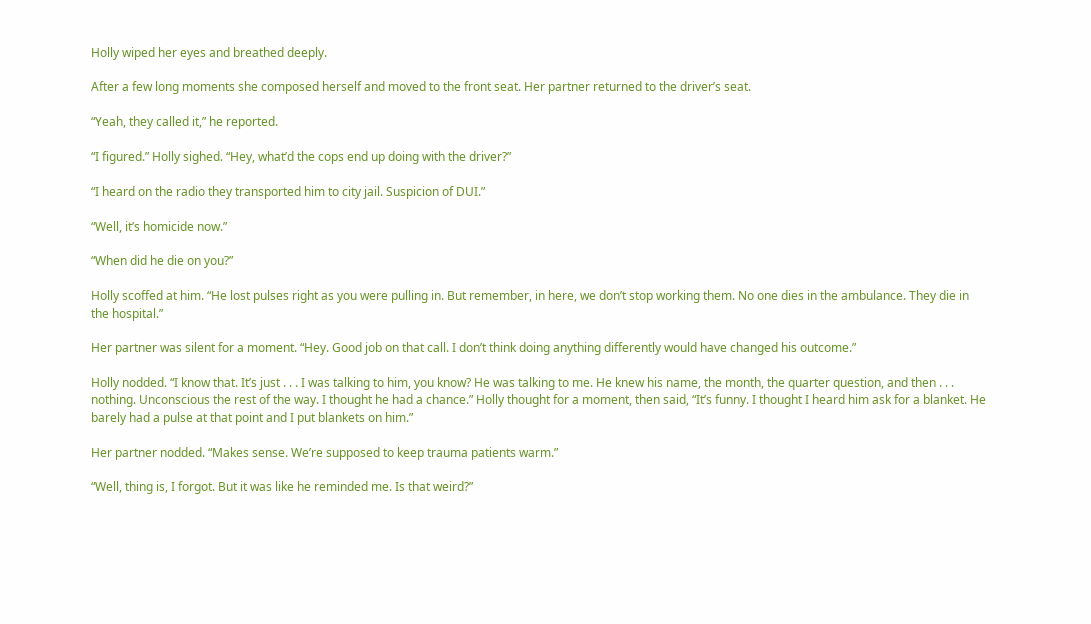Holly wiped her eyes and breathed deeply.

After a few long moments she composed herself and moved to the front seat. Her partner returned to the driver’s seat.

“Yeah, they called it,” he reported.

“I figured.” Holly sighed. “Hey, what’d the cops end up doing with the driver?”

“I heard on the radio they transported him to city jail. Suspicion of DUI.”

“Well, it’s homicide now.”

“When did he die on you?”

Holly scoffed at him. “He lost pulses right as you were pulling in. But remember, in here, we don’t stop working them. No one dies in the ambulance. They die in the hospital.”

Her partner was silent for a moment. “Hey. Good job on that call. I don’t think doing anything differently would have changed his outcome.”

Holly nodded. “I know that. It’s just . . . I was talking to him, you know? He was talking to me. He knew his name, the month, the quarter question, and then . . . nothing. Unconscious the rest of the way. I thought he had a chance.” Holly thought for a moment, then said, “It’s funny. I thought I heard him ask for a blanket. He barely had a pulse at that point and I put blankets on him.”

Her partner nodded. “Makes sense. We’re supposed to keep trauma patients warm.”

“Well, thing is, I forgot. But it was like he reminded me. Is that weird?”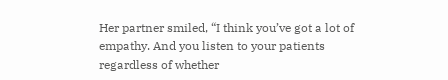Her partner smiled, “I think you’ve got a lot of empathy. And you listen to your patients regardless of whether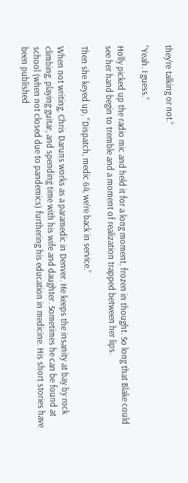they’re talking or not.”

“Yeah. I guess.”

Holly picked up the radio mic and held it for a long moment, frozen in thought. So long that Blake could see her hand begin to tremble and a moment of realization trapped between her lips.

Then she keyed up, “Dispatch, medic 64, we’re back in service.”

When not writing, Chris Daruns works as a paramedic in Denver. He keeps the insanity at bay by rock climbing, playing guitar, and spending time with his wife and daughter. Sometimes he can be found at school (when not closed due to pandemics) furthering his education in medicine. His short stories have been published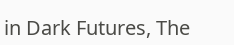in Dark Futures, The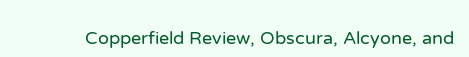Copperfield Review, Obscura, Alcyone, and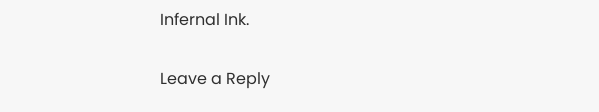Infernal Ink.

Leave a Reply